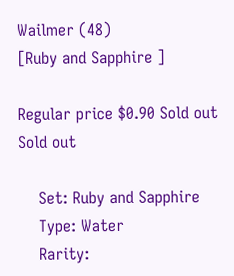Wailmer (48)
[Ruby and Sapphire ]

Regular price $0.90 Sold out
Sold out

    Set: Ruby and Sapphire
    Type: Water
    Rarity: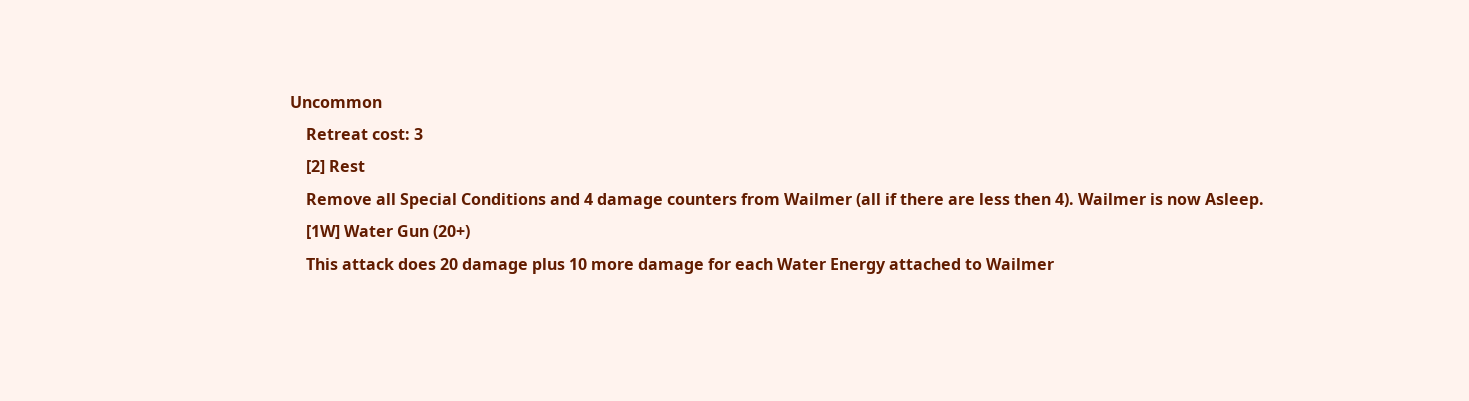Uncommon
    Retreat cost: 3
    [2] Rest
    Remove all Special Conditions and 4 damage counters from Wailmer (all if there are less then 4). Wailmer is now Asleep.
    [1W] Water Gun (20+)
    This attack does 20 damage plus 10 more damage for each Water Energy attached to Wailmer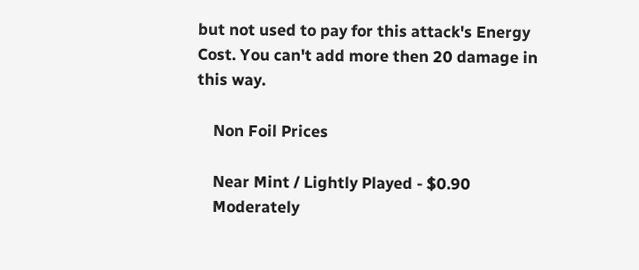but not used to pay for this attack's Energy Cost. You can't add more then 20 damage in this way.

    Non Foil Prices

    Near Mint / Lightly Played - $0.90
    Moderately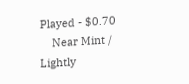Played - $0.70
    Near Mint / Lightly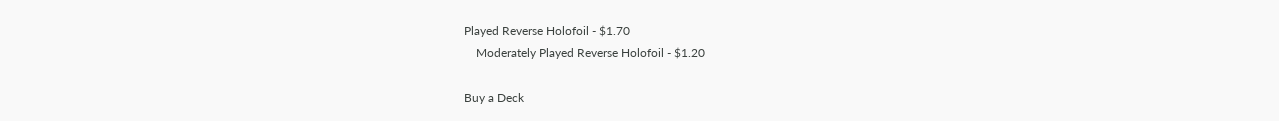Played Reverse Holofoil - $1.70
    Moderately Played Reverse Holofoil - $1.20

Buy a Deck